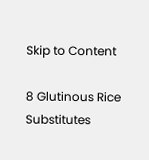Skip to Content

8 Glutinous Rice Substitutes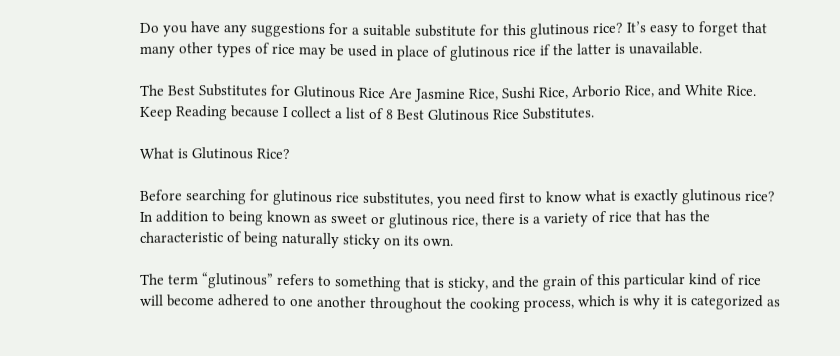Do you have any suggestions for a suitable substitute for this glutinous rice? It’s easy to forget that many other types of rice may be used in place of glutinous rice if the latter is unavailable.

The Best Substitutes for Glutinous Rice Are Jasmine Rice, Sushi Rice, Arborio Rice, and White Rice. Keep Reading because I collect a list of 8 Best Glutinous Rice Substitutes.

What is Glutinous Rice?

Before searching for glutinous rice substitutes, you need first to know what is exactly glutinous rice?  In addition to being known as sweet or glutinous rice, there is a variety of rice that has the characteristic of being naturally sticky on its own.

The term “glutinous” refers to something that is sticky, and the grain of this particular kind of rice will become adhered to one another throughout the cooking process, which is why it is categorized as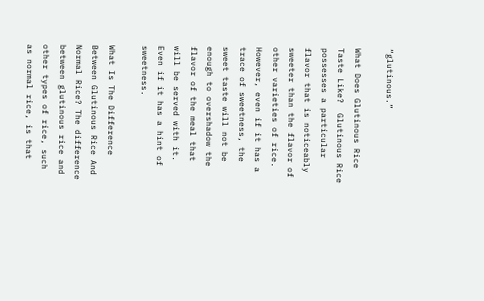“glutinous.”

What Does Glutinous Rice Taste Like?  Glutinous Rice possesses a particular flavor that is noticeably sweeter than the flavor of other varieties of rice. However, even if it has a trace of sweetness, the sweet taste will not be enough to overshadow the flavor of the meal that will be served with it. Even if it has a hint of sweetness.

What Is The Difference Between Glutinous Rice And Normal Rice? The difference between glutinous rice and other types of rice, such as normal rice, is that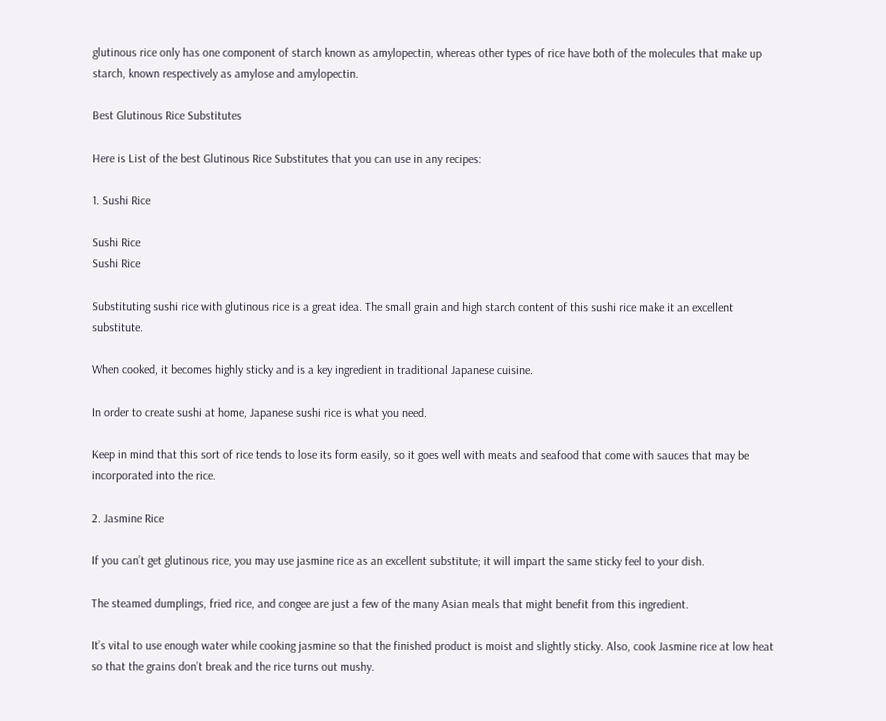glutinous rice only has one component of starch known as amylopectin, whereas other types of rice have both of the molecules that make up starch, known respectively as amylose and amylopectin.

Best Glutinous Rice Substitutes

Here is List of the best Glutinous Rice Substitutes that you can use in any recipes:

1. Sushi Rice

Sushi Rice
Sushi Rice

Substituting sushi rice with glutinous rice is a great idea. The small grain and high starch content of this sushi rice make it an excellent substitute.

When cooked, it becomes highly sticky and is a key ingredient in traditional Japanese cuisine.

In order to create sushi at home, Japanese sushi rice is what you need.

Keep in mind that this sort of rice tends to lose its form easily, so it goes well with meats and seafood that come with sauces that may be incorporated into the rice.

2. Jasmine Rice

If you can’t get glutinous rice, you may use jasmine rice as an excellent substitute; it will impart the same sticky feel to your dish.

The steamed dumplings, fried rice, and congee are just a few of the many Asian meals that might benefit from this ingredient.

It’s vital to use enough water while cooking jasmine so that the finished product is moist and slightly sticky. Also, cook Jasmine rice at low heat so that the grains don’t break and the rice turns out mushy.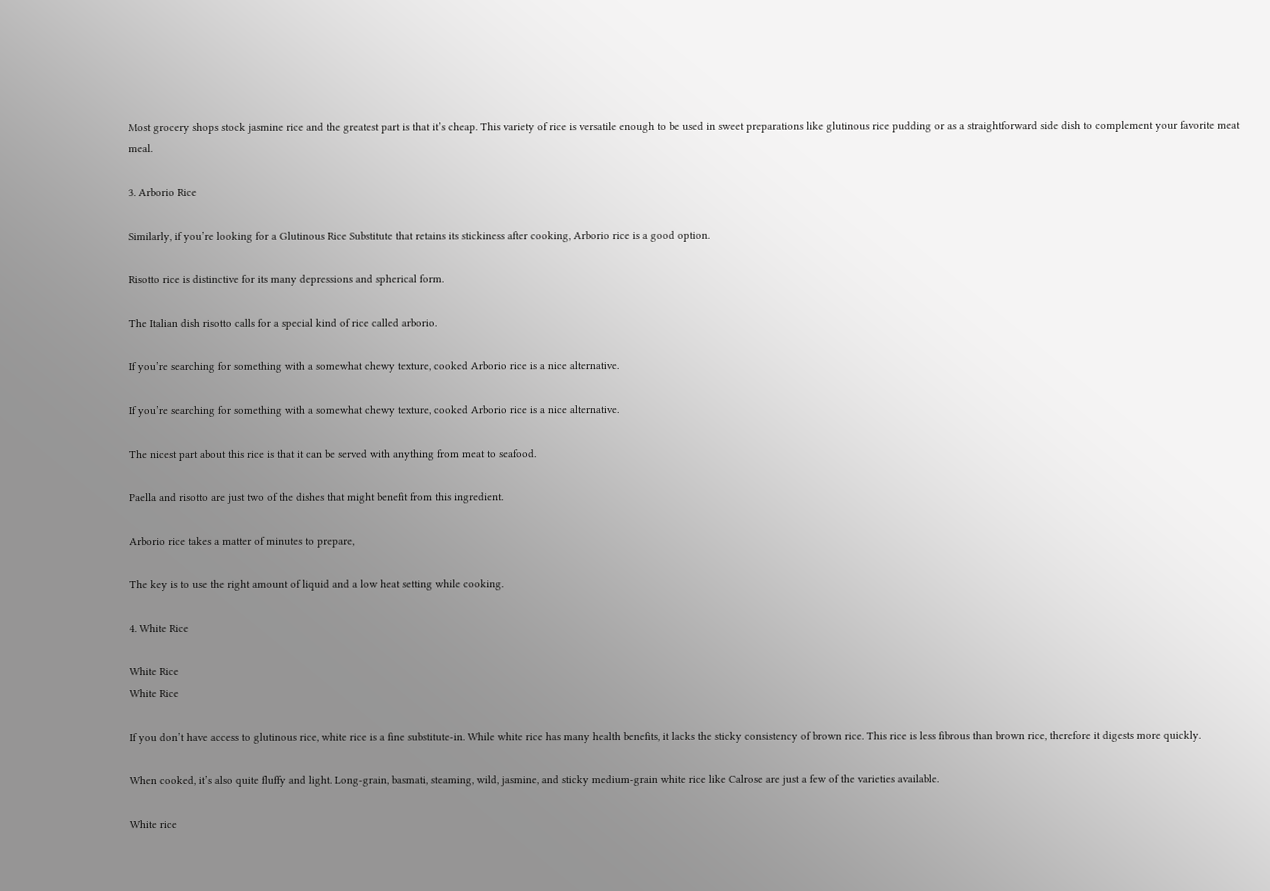Most grocery shops stock jasmine rice and the greatest part is that it’s cheap. This variety of rice is versatile enough to be used in sweet preparations like glutinous rice pudding or as a straightforward side dish to complement your favorite meat meal.

3. Arborio Rice

Similarly, if you’re looking for a Glutinous Rice Substitute that retains its stickiness after cooking, Arborio rice is a good option.

Risotto rice is distinctive for its many depressions and spherical form.

The Italian dish risotto calls for a special kind of rice called arborio.

If you’re searching for something with a somewhat chewy texture, cooked Arborio rice is a nice alternative.

If you’re searching for something with a somewhat chewy texture, cooked Arborio rice is a nice alternative.

The nicest part about this rice is that it can be served with anything from meat to seafood.

Paella and risotto are just two of the dishes that might benefit from this ingredient.

Arborio rice takes a matter of minutes to prepare,

The key is to use the right amount of liquid and a low heat setting while cooking.

4. White Rice

White Rice
White Rice

If you don’t have access to glutinous rice, white rice is a fine substitute-in. While white rice has many health benefits, it lacks the sticky consistency of brown rice. This rice is less fibrous than brown rice, therefore it digests more quickly.

When cooked, it’s also quite fluffy and light. Long-grain, basmati, steaming, wild, jasmine, and sticky medium-grain white rice like Calrose are just a few of the varieties available.

White rice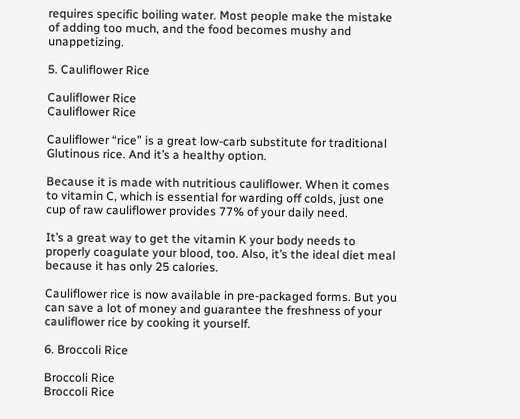requires specific boiling water. Most people make the mistake of adding too much, and the food becomes mushy and unappetizing.

5. Cauliflower Rice

Cauliflower Rice
Cauliflower Rice

Cauliflower “rice” is a great low-carb substitute for traditional Glutinous rice. And it’s a healthy option.

Because it is made with nutritious cauliflower. When it comes to vitamin C, which is essential for warding off colds, just one cup of raw cauliflower provides 77% of your daily need.

It’s a great way to get the vitamin K your body needs to properly coagulate your blood, too. Also, it’s the ideal diet meal because it has only 25 calories.

Cauliflower rice is now available in pre-packaged forms. But you can save a lot of money and guarantee the freshness of your cauliflower rice by cooking it yourself.

6. Broccoli Rice

Broccoli Rice
Broccoli Rice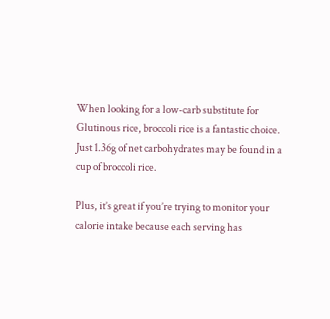When looking for a low-carb substitute for Glutinous rice, broccoli rice is a fantastic choice. Just 1.36g of net carbohydrates may be found in a cup of broccoli rice.

Plus, it’s great if you’re trying to monitor your calorie intake because each serving has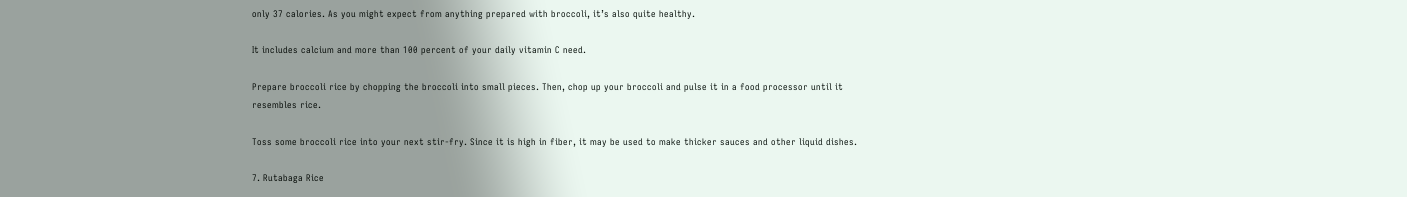only 37 calories. As you might expect from anything prepared with broccoli, it’s also quite healthy.

It includes calcium and more than 100 percent of your daily vitamin C need.

Prepare broccoli rice by chopping the broccoli into small pieces. Then, chop up your broccoli and pulse it in a food processor until it resembles rice.

Toss some broccoli rice into your next stir-fry. Since it is high in fiber, it may be used to make thicker sauces and other liquid dishes.

7. Rutabaga Rice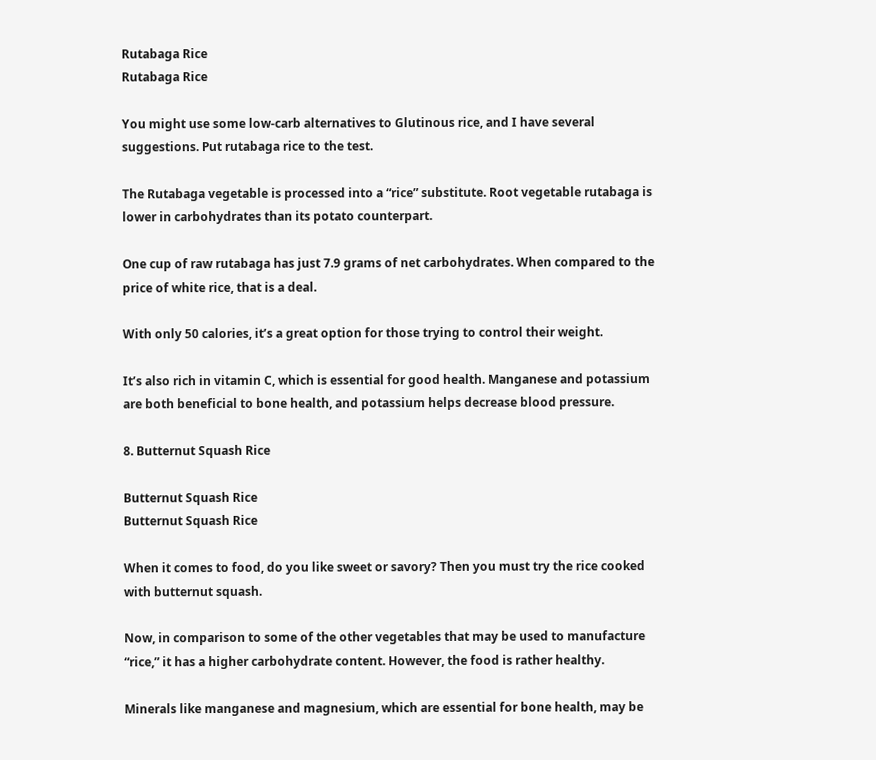Rutabaga Rice
Rutabaga Rice

You might use some low-carb alternatives to Glutinous rice, and I have several suggestions. Put rutabaga rice to the test.

The Rutabaga vegetable is processed into a “rice” substitute. Root vegetable rutabaga is lower in carbohydrates than its potato counterpart.

One cup of raw rutabaga has just 7.9 grams of net carbohydrates. When compared to the price of white rice, that is a deal.

With only 50 calories, it’s a great option for those trying to control their weight.

It’s also rich in vitamin C, which is essential for good health. Manganese and potassium are both beneficial to bone health, and potassium helps decrease blood pressure.

8. Butternut Squash Rice

Butternut Squash Rice
Butternut Squash Rice

When it comes to food, do you like sweet or savory? Then you must try the rice cooked with butternut squash.

Now, in comparison to some of the other vegetables that may be used to manufacture “rice,” it has a higher carbohydrate content. However, the food is rather healthy.

Minerals like manganese and magnesium, which are essential for bone health, may be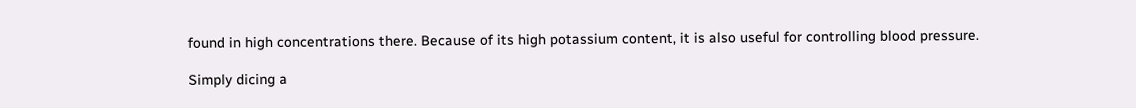found in high concentrations there. Because of its high potassium content, it is also useful for controlling blood pressure.

Simply dicing a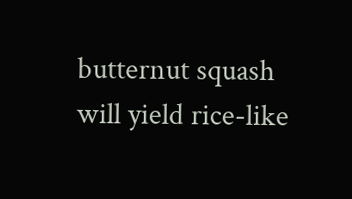butternut squash will yield rice-like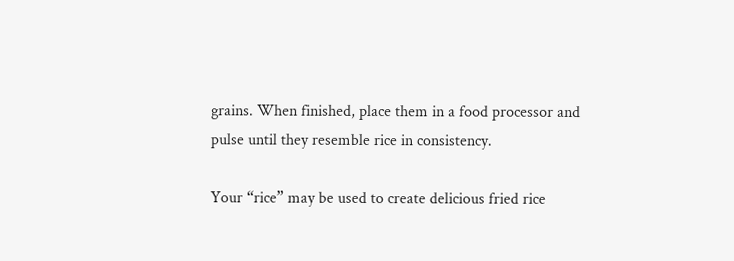grains. When finished, place them in a food processor and pulse until they resemble rice in consistency.

Your “rice” may be used to create delicious fried rice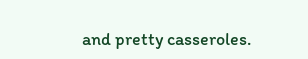and pretty casseroles.